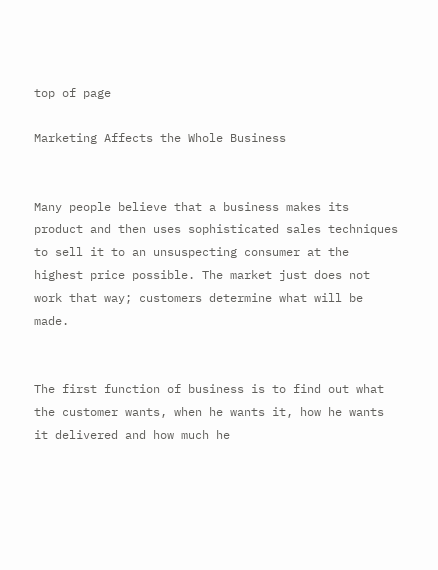top of page

Marketing Affects the Whole Business


Many people believe that a business makes its product and then uses sophisticated sales techniques to sell it to an unsuspecting consumer at the highest price possible. The market just does not work that way; customers determine what will be made.


The first function of business is to find out what the customer wants, when he wants it, how he wants it delivered and how much he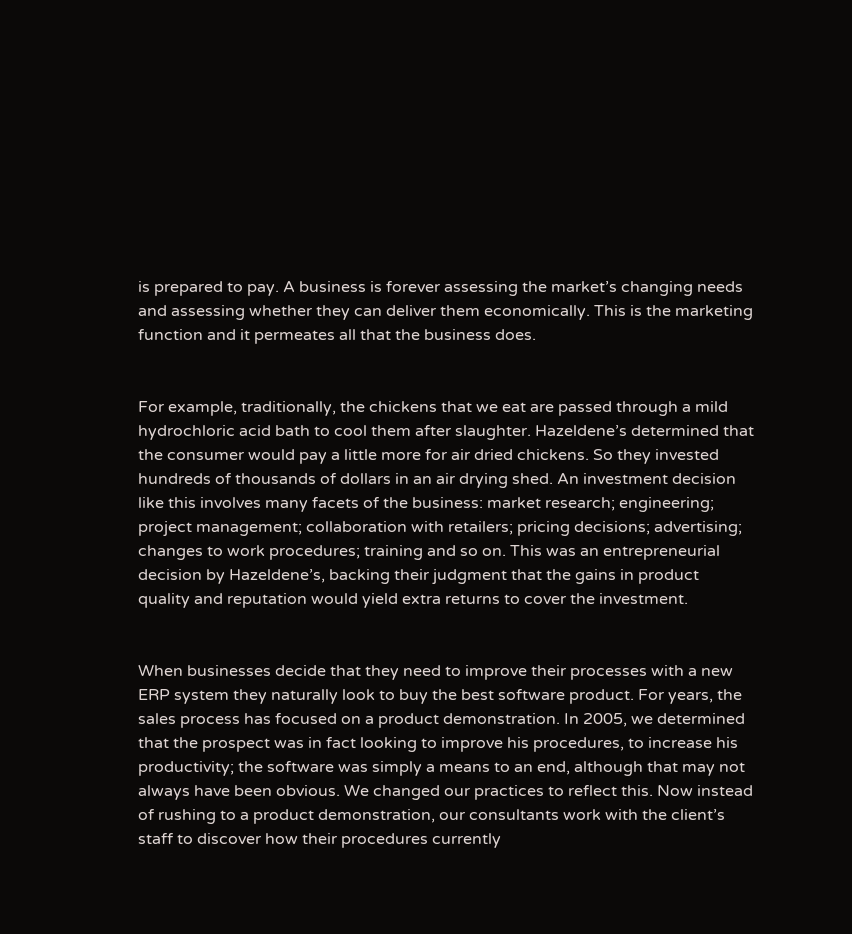is prepared to pay. A business is forever assessing the market’s changing needs and assessing whether they can deliver them economically. This is the marketing function and it permeates all that the business does.


For example, traditionally, the chickens that we eat are passed through a mild hydrochloric acid bath to cool them after slaughter. Hazeldene’s determined that the consumer would pay a little more for air dried chickens. So they invested hundreds of thousands of dollars in an air drying shed. An investment decision like this involves many facets of the business: market research; engineering; project management; collaboration with retailers; pricing decisions; advertising; changes to work procedures; training and so on. This was an entrepreneurial decision by Hazeldene’s, backing their judgment that the gains in product quality and reputation would yield extra returns to cover the investment.


When businesses decide that they need to improve their processes with a new ERP system they naturally look to buy the best software product. For years, the sales process has focused on a product demonstration. In 2005, we determined that the prospect was in fact looking to improve his procedures, to increase his productivity; the software was simply a means to an end, although that may not always have been obvious. We changed our practices to reflect this. Now instead of rushing to a product demonstration, our consultants work with the client’s staff to discover how their procedures currently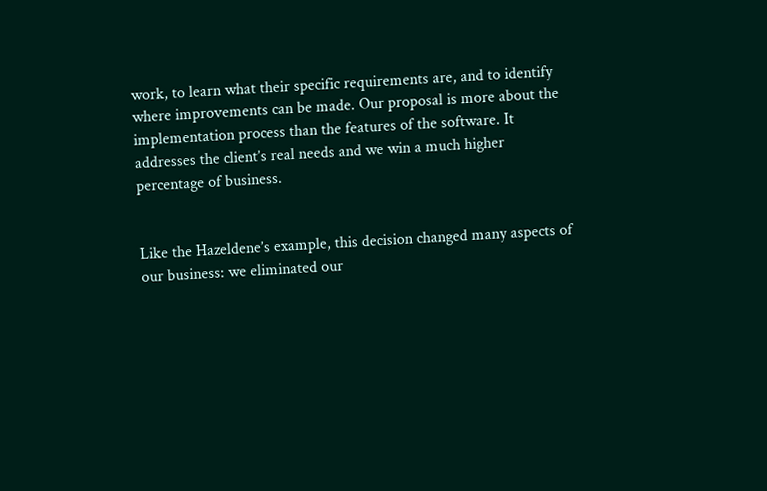work, to learn what their specific requirements are, and to identify where improvements can be made. Our proposal is more about the implementation process than the features of the software. It addresses the client’s real needs and we win a much higher percentage of business.


Like the Hazeldene’s example, this decision changed many aspects of our business: we eliminated our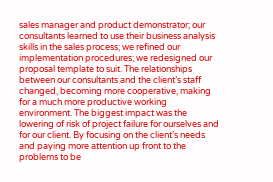sales manager and product demonstrator; our consultants learned to use their business analysis skills in the sales process; we refined our implementation procedures; we redesigned our proposal template to suit. The relationships between our consultants and the client’s staff changed, becoming more cooperative, making for a much more productive working environment. The biggest impact was the lowering of risk of project failure for ourselves and for our client. By focusing on the client’s needs and paying more attention up front to the problems to be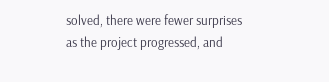solved, there were fewer surprises as the project progressed, and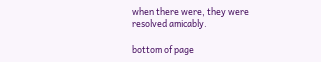when there were, they were resolved amicably.

bottom of page